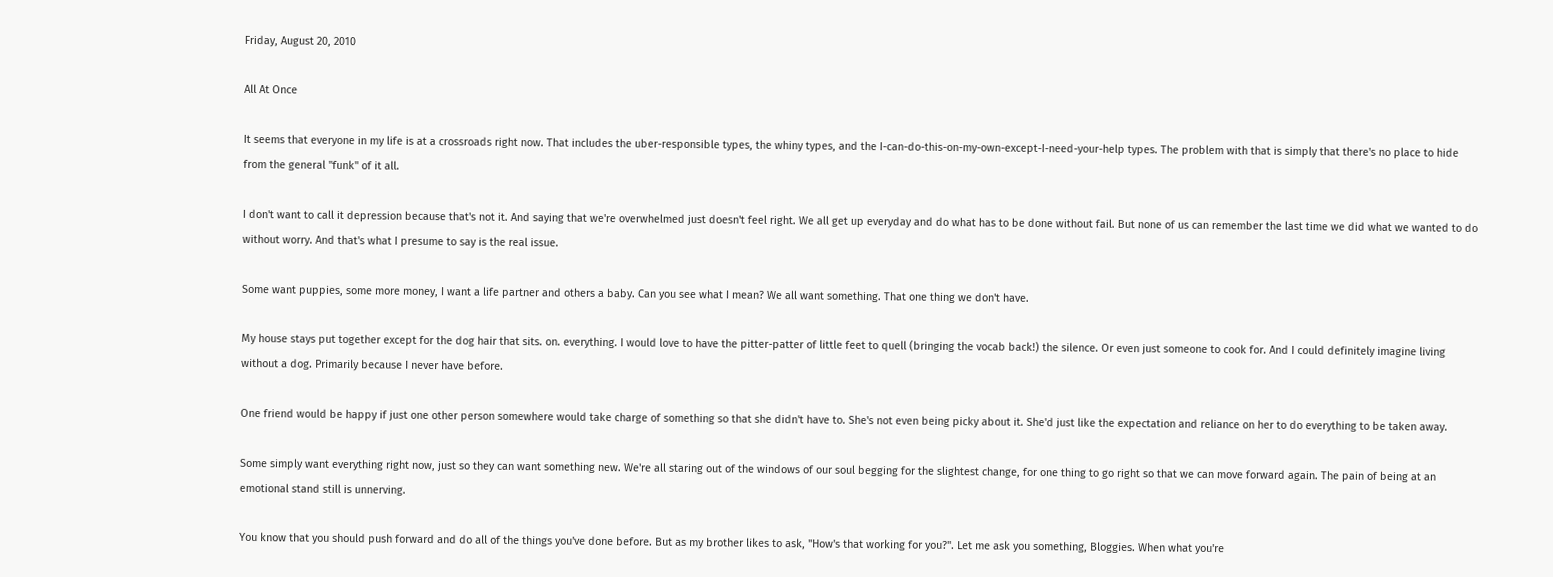Friday, August 20, 2010

All At Once

It seems that everyone in my life is at a crossroads right now. That includes the uber-responsible types, the whiny types, and the I-can-do-this-on-my-own-except-I-need-your-help types. The problem with that is simply that there's no place to hide from the general "funk" of it all.

I don't want to call it depression because that's not it. And saying that we're overwhelmed just doesn't feel right. We all get up everyday and do what has to be done without fail. But none of us can remember the last time we did what we wanted to do without worry. And that's what I presume to say is the real issue.

Some want puppies, some more money, I want a life partner and others a baby. Can you see what I mean? We all want something. That one thing we don't have.

My house stays put together except for the dog hair that sits. on. everything. I would love to have the pitter-patter of little feet to quell (bringing the vocab back!) the silence. Or even just someone to cook for. And I could definitely imagine living without a dog. Primarily because I never have before.

One friend would be happy if just one other person somewhere would take charge of something so that she didn't have to. She's not even being picky about it. She'd just like the expectation and reliance on her to do everything to be taken away.

Some simply want everything right now, just so they can want something new. We're all staring out of the windows of our soul begging for the slightest change, for one thing to go right so that we can move forward again. The pain of being at an emotional stand still is unnerving.

You know that you should push forward and do all of the things you've done before. But as my brother likes to ask, "How's that working for you?". Let me ask you something, Bloggies. When what you're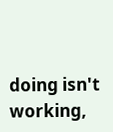doing isn't working,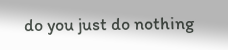do you just do nothing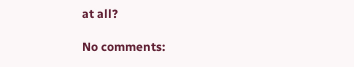at all?

No comments: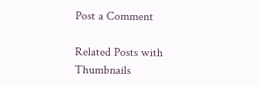Post a Comment

Related Posts with Thumbnails